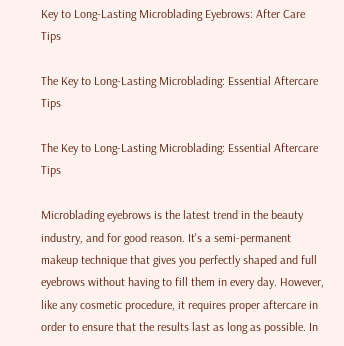Key to Long-Lasting Microblading Eyebrows: After Care Tips

The Key to Long-Lasting Microblading: Essential Aftercare Tips

The Key to Long-Lasting Microblading: Essential Aftercare Tips

Microblading eyebrows is the latest trend in the beauty industry, and for good reason. It's a semi-permanent makeup technique that gives you perfectly shaped and full eyebrows without having to fill them in every day. However, like any cosmetic procedure, it requires proper aftercare in order to ensure that the results last as long as possible. In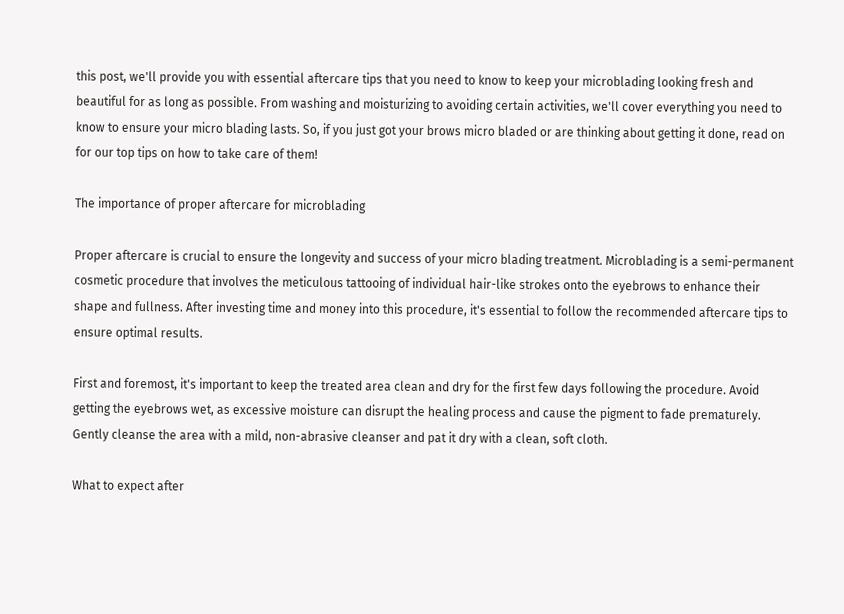this post, we'll provide you with essential aftercare tips that you need to know to keep your microblading looking fresh and beautiful for as long as possible. From washing and moisturizing to avoiding certain activities, we'll cover everything you need to know to ensure your micro blading lasts. So, if you just got your brows micro bladed or are thinking about getting it done, read on for our top tips on how to take care of them!

The importance of proper aftercare for microblading

Proper aftercare is crucial to ensure the longevity and success of your micro blading treatment. Microblading is a semi-permanent cosmetic procedure that involves the meticulous tattooing of individual hair-like strokes onto the eyebrows to enhance their shape and fullness. After investing time and money into this procedure, it's essential to follow the recommended aftercare tips to ensure optimal results.

First and foremost, it's important to keep the treated area clean and dry for the first few days following the procedure. Avoid getting the eyebrows wet, as excessive moisture can disrupt the healing process and cause the pigment to fade prematurely. Gently cleanse the area with a mild, non-abrasive cleanser and pat it dry with a clean, soft cloth.

What to expect after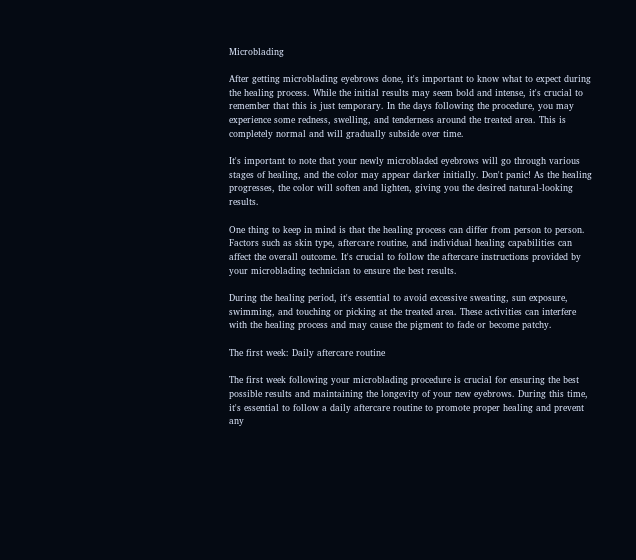Microblading

After getting microblading eyebrows done, it's important to know what to expect during the healing process. While the initial results may seem bold and intense, it's crucial to remember that this is just temporary. In the days following the procedure, you may experience some redness, swelling, and tenderness around the treated area. This is completely normal and will gradually subside over time.

It's important to note that your newly microbladed eyebrows will go through various stages of healing, and the color may appear darker initially. Don't panic! As the healing progresses, the color will soften and lighten, giving you the desired natural-looking results.

One thing to keep in mind is that the healing process can differ from person to person. Factors such as skin type, aftercare routine, and individual healing capabilities can affect the overall outcome. It's crucial to follow the aftercare instructions provided by your microblading technician to ensure the best results.

During the healing period, it's essential to avoid excessive sweating, sun exposure, swimming, and touching or picking at the treated area. These activities can interfere with the healing process and may cause the pigment to fade or become patchy.

The first week: Daily aftercare routine

The first week following your microblading procedure is crucial for ensuring the best possible results and maintaining the longevity of your new eyebrows. During this time, it's essential to follow a daily aftercare routine to promote proper healing and prevent any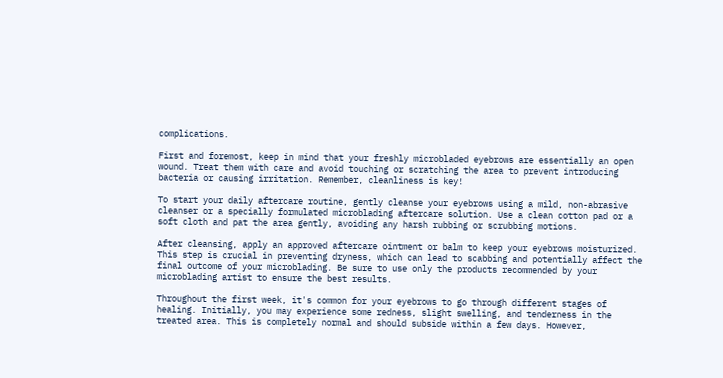complications.

First and foremost, keep in mind that your freshly microbladed eyebrows are essentially an open wound. Treat them with care and avoid touching or scratching the area to prevent introducing bacteria or causing irritation. Remember, cleanliness is key!

To start your daily aftercare routine, gently cleanse your eyebrows using a mild, non-abrasive cleanser or a specially formulated microblading aftercare solution. Use a clean cotton pad or a soft cloth and pat the area gently, avoiding any harsh rubbing or scrubbing motions.

After cleansing, apply an approved aftercare ointment or balm to keep your eyebrows moisturized. This step is crucial in preventing dryness, which can lead to scabbing and potentially affect the final outcome of your microblading. Be sure to use only the products recommended by your microblading artist to ensure the best results.

Throughout the first week, it's common for your eyebrows to go through different stages of healing. Initially, you may experience some redness, slight swelling, and tenderness in the treated area. This is completely normal and should subside within a few days. However,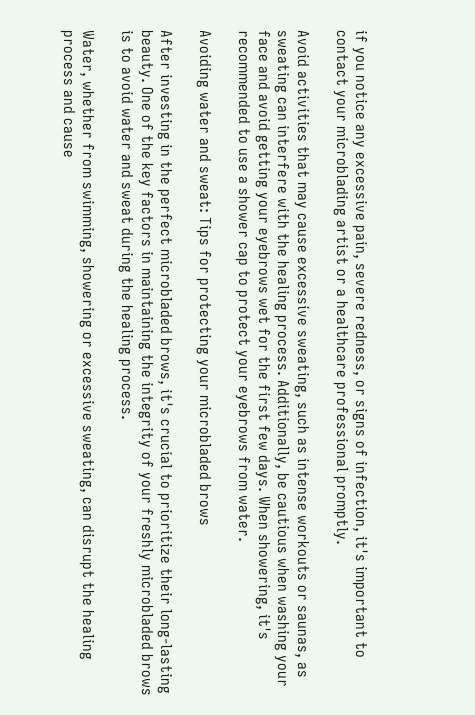if you notice any excessive pain, severe redness, or signs of infection, it's important to contact your microblading artist or a healthcare professional promptly.

Avoid activities that may cause excessive sweating, such as intense workouts or saunas, as sweating can interfere with the healing process. Additionally, be cautious when washing your face and avoid getting your eyebrows wet for the first few days. When showering, it's recommended to use a shower cap to protect your eyebrows from water.

Avoiding water and sweat: Tips for protecting your microbladed brows

After investing in the perfect microbladed brows, it's crucial to prioritize their long-lasting beauty. One of the key factors in maintaining the integrity of your freshly microbladed brows is to avoid water and sweat during the healing process.

Water, whether from swimming, showering or excessive sweating, can disrupt the healing process and cause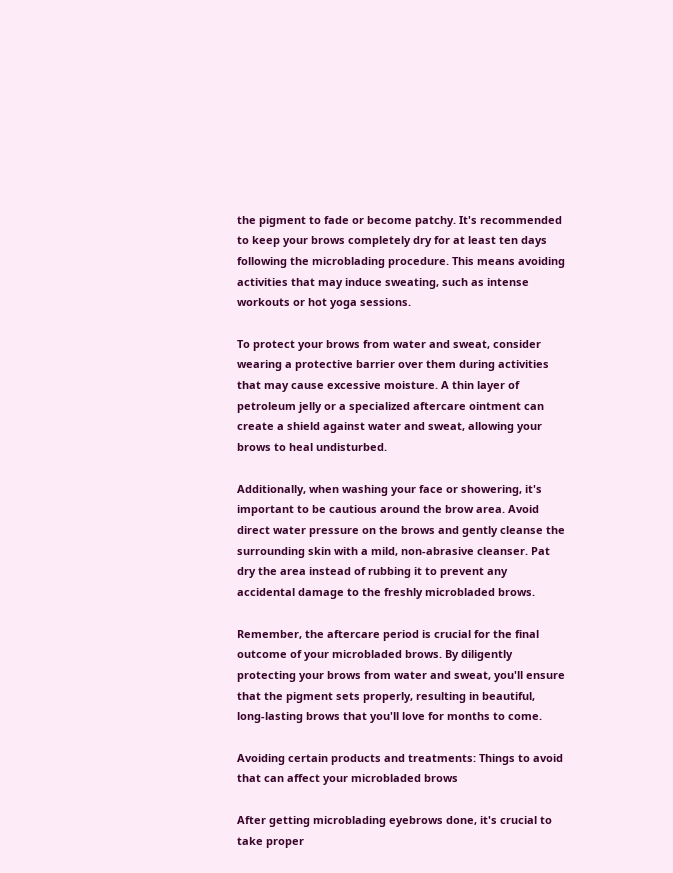the pigment to fade or become patchy. It's recommended to keep your brows completely dry for at least ten days following the microblading procedure. This means avoiding activities that may induce sweating, such as intense workouts or hot yoga sessions.

To protect your brows from water and sweat, consider wearing a protective barrier over them during activities that may cause excessive moisture. A thin layer of petroleum jelly or a specialized aftercare ointment can create a shield against water and sweat, allowing your brows to heal undisturbed.

Additionally, when washing your face or showering, it's important to be cautious around the brow area. Avoid direct water pressure on the brows and gently cleanse the surrounding skin with a mild, non-abrasive cleanser. Pat dry the area instead of rubbing it to prevent any accidental damage to the freshly microbladed brows.

Remember, the aftercare period is crucial for the final outcome of your microbladed brows. By diligently protecting your brows from water and sweat, you'll ensure that the pigment sets properly, resulting in beautiful, long-lasting brows that you'll love for months to come.

Avoiding certain products and treatments: Things to avoid that can affect your microbladed brows

After getting microblading eyebrows done, it's crucial to take proper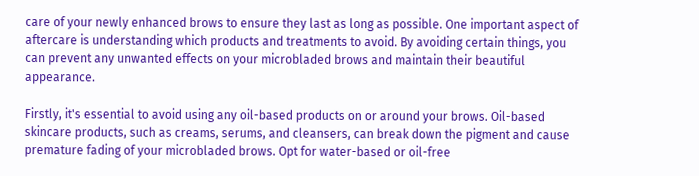care of your newly enhanced brows to ensure they last as long as possible. One important aspect of aftercare is understanding which products and treatments to avoid. By avoiding certain things, you can prevent any unwanted effects on your microbladed brows and maintain their beautiful appearance.

Firstly, it's essential to avoid using any oil-based products on or around your brows. Oil-based skincare products, such as creams, serums, and cleansers, can break down the pigment and cause premature fading of your microbladed brows. Opt for water-based or oil-free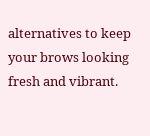alternatives to keep your brows looking fresh and vibrant.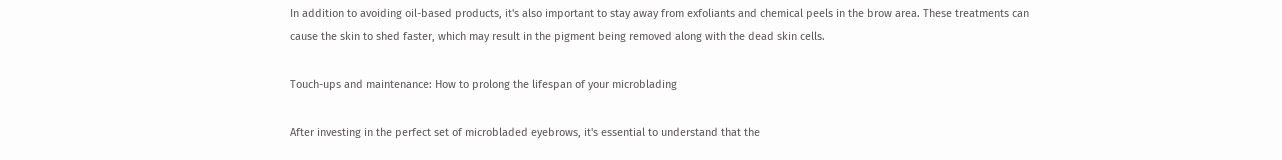In addition to avoiding oil-based products, it's also important to stay away from exfoliants and chemical peels in the brow area. These treatments can cause the skin to shed faster, which may result in the pigment being removed along with the dead skin cells.

Touch-ups and maintenance: How to prolong the lifespan of your microblading

After investing in the perfect set of microbladed eyebrows, it's essential to understand that the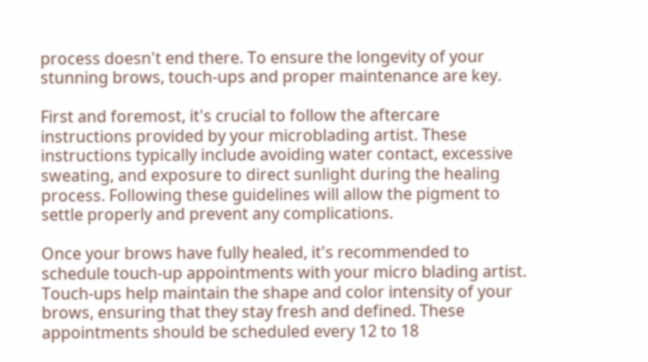process doesn't end there. To ensure the longevity of your stunning brows, touch-ups and proper maintenance are key.

First and foremost, it's crucial to follow the aftercare instructions provided by your microblading artist. These instructions typically include avoiding water contact, excessive sweating, and exposure to direct sunlight during the healing process. Following these guidelines will allow the pigment to settle properly and prevent any complications.

Once your brows have fully healed, it's recommended to schedule touch-up appointments with your micro blading artist. Touch-ups help maintain the shape and color intensity of your brows, ensuring that they stay fresh and defined. These appointments should be scheduled every 12 to 18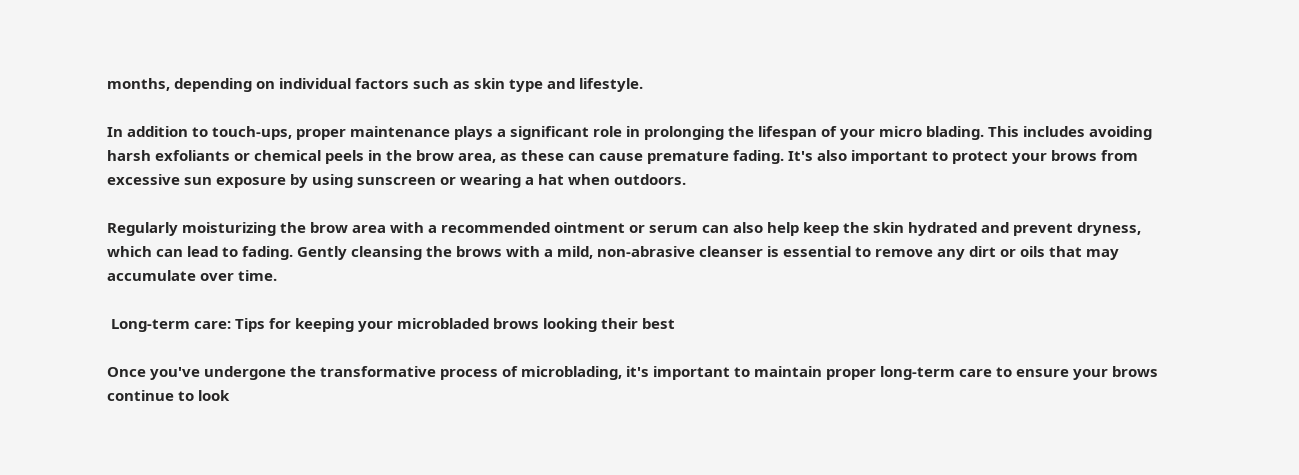months, depending on individual factors such as skin type and lifestyle.

In addition to touch-ups, proper maintenance plays a significant role in prolonging the lifespan of your micro blading. This includes avoiding harsh exfoliants or chemical peels in the brow area, as these can cause premature fading. It's also important to protect your brows from excessive sun exposure by using sunscreen or wearing a hat when outdoors.

Regularly moisturizing the brow area with a recommended ointment or serum can also help keep the skin hydrated and prevent dryness, which can lead to fading. Gently cleansing the brows with a mild, non-abrasive cleanser is essential to remove any dirt or oils that may accumulate over time.

 Long-term care: Tips for keeping your microbladed brows looking their best

Once you've undergone the transformative process of microblading, it's important to maintain proper long-term care to ensure your brows continue to look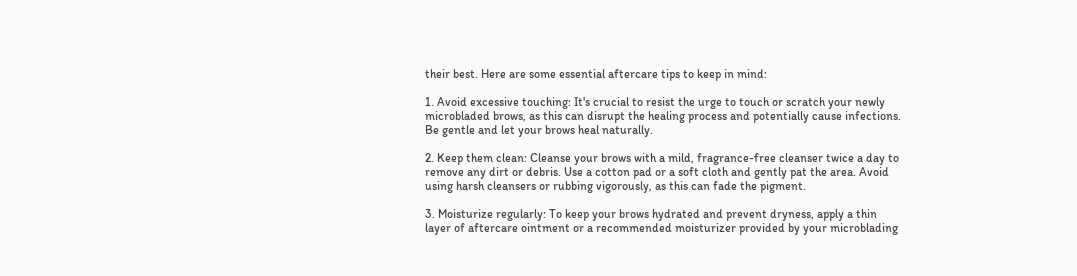their best. Here are some essential aftercare tips to keep in mind:

1. Avoid excessive touching: It's crucial to resist the urge to touch or scratch your newly microbladed brows, as this can disrupt the healing process and potentially cause infections. Be gentle and let your brows heal naturally.

2. Keep them clean: Cleanse your brows with a mild, fragrance-free cleanser twice a day to remove any dirt or debris. Use a cotton pad or a soft cloth and gently pat the area. Avoid using harsh cleansers or rubbing vigorously, as this can fade the pigment.

3. Moisturize regularly: To keep your brows hydrated and prevent dryness, apply a thin layer of aftercare ointment or a recommended moisturizer provided by your microblading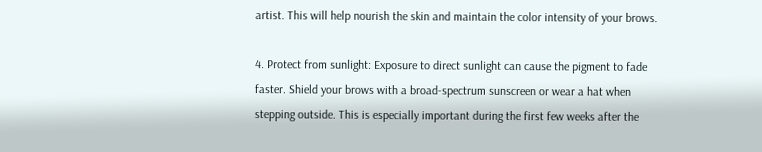artist. This will help nourish the skin and maintain the color intensity of your brows.

4. Protect from sunlight: Exposure to direct sunlight can cause the pigment to fade faster. Shield your brows with a broad-spectrum sunscreen or wear a hat when stepping outside. This is especially important during the first few weeks after the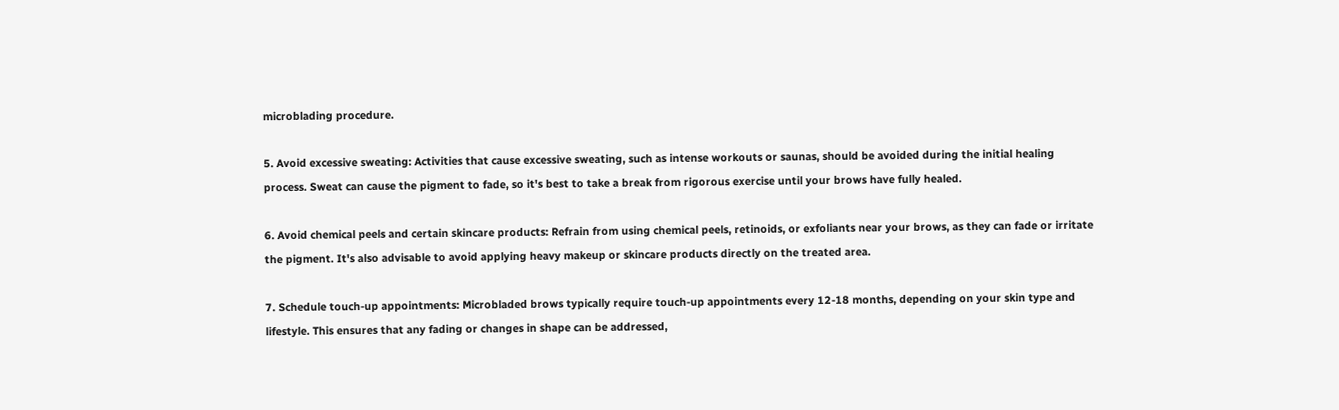microblading procedure.

5. Avoid excessive sweating: Activities that cause excessive sweating, such as intense workouts or saunas, should be avoided during the initial healing process. Sweat can cause the pigment to fade, so it's best to take a break from rigorous exercise until your brows have fully healed.

6. Avoid chemical peels and certain skincare products: Refrain from using chemical peels, retinoids, or exfoliants near your brows, as they can fade or irritate the pigment. It's also advisable to avoid applying heavy makeup or skincare products directly on the treated area.

7. Schedule touch-up appointments: Microbladed brows typically require touch-up appointments every 12-18 months, depending on your skin type and lifestyle. This ensures that any fading or changes in shape can be addressed,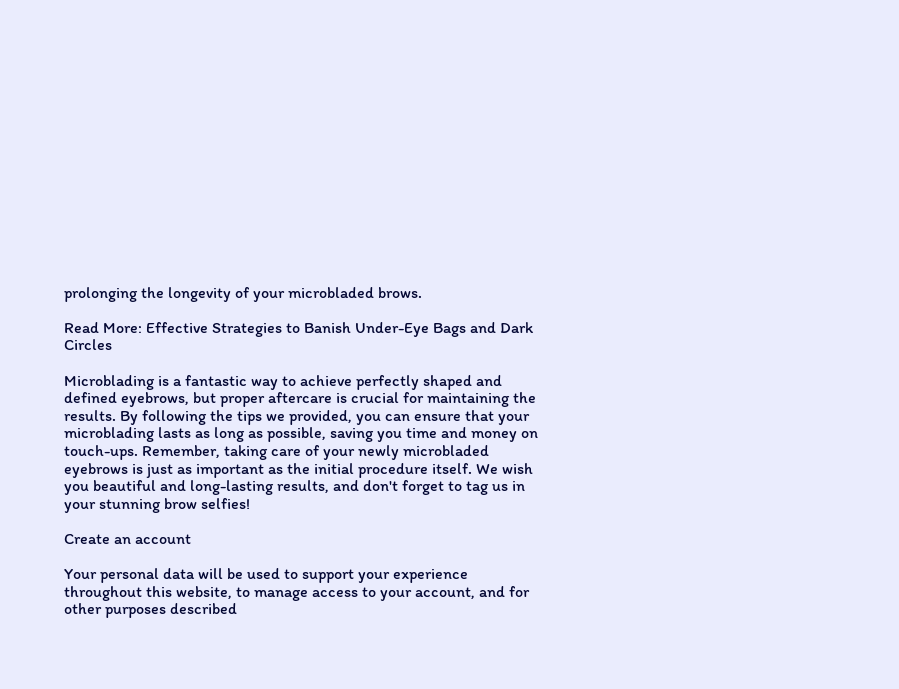prolonging the longevity of your microbladed brows.

Read More: Effective Strategies to Banish Under-Eye Bags and Dark Circles

Microblading is a fantastic way to achieve perfectly shaped and defined eyebrows, but proper aftercare is crucial for maintaining the results. By following the tips we provided, you can ensure that your microblading lasts as long as possible, saving you time and money on touch-ups. Remember, taking care of your newly microbladed eyebrows is just as important as the initial procedure itself. We wish you beautiful and long-lasting results, and don't forget to tag us in your stunning brow selfies!

Create an account

Your personal data will be used to support your experience throughout this website, to manage access to your account, and for other purposes described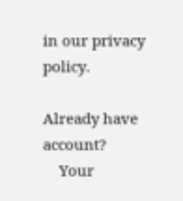in our privacy policy.

Already have account?
    Your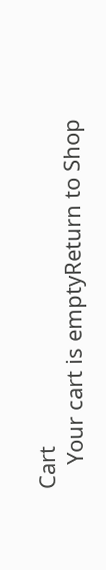Cart
    Your cart is emptyReturn to Shop